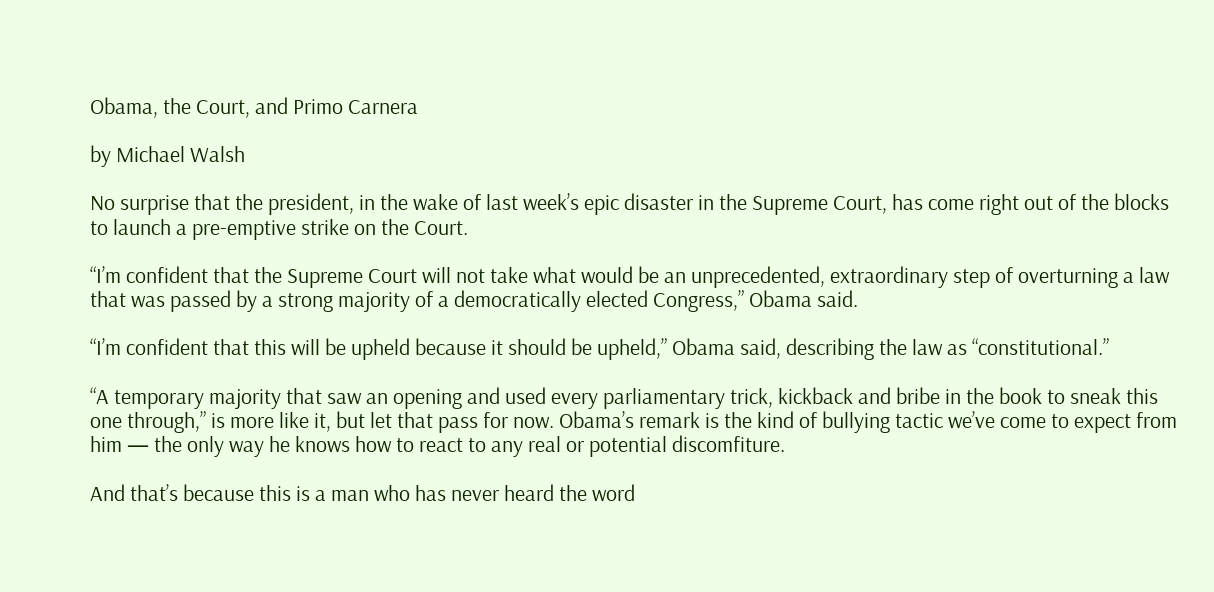Obama, the Court, and Primo Carnera

by Michael Walsh

No surprise that the president, in the wake of last week’s epic disaster in the Supreme Court, has come right out of the blocks to launch a pre-emptive strike on the Court.

“I’m confident that the Supreme Court will not take what would be an unprecedented, extraordinary step of overturning a law that was passed by a strong majority of a democratically elected Congress,” Obama said.

“I’m confident that this will be upheld because it should be upheld,” Obama said, describing the law as “constitutional.”

“A temporary majority that saw an opening and used every parliamentary trick, kickback and bribe in the book to sneak this one through,” is more like it, but let that pass for now. Obama’s remark is the kind of bullying tactic we’ve come to expect from him — the only way he knows how to react to any real or potential discomfiture.

And that’s because this is a man who has never heard the word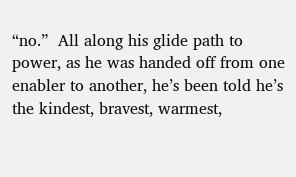“no.”  All along his glide path to power, as he was handed off from one enabler to another, he’s been told he’s the kindest, bravest, warmest,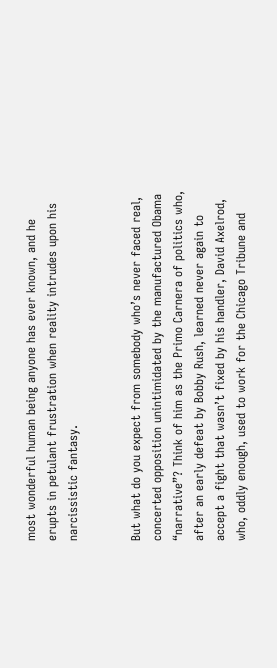most wonderful human being anyone has ever known, and he erupts in petulant frustration when reality intrudes upon his narcissistic fantasy.


But what do you expect from somebody who’s never faced real, concerted opposition unintimidated by the manufactured Obama “narrative”? Think of him as the Primo Carnera of politics who, after an early defeat by Bobby Rush, learned never again to accept a fight that wasn’t fixed by his handler, David Axelrod, who, oddly enough, used to work for the Chicago Tribune and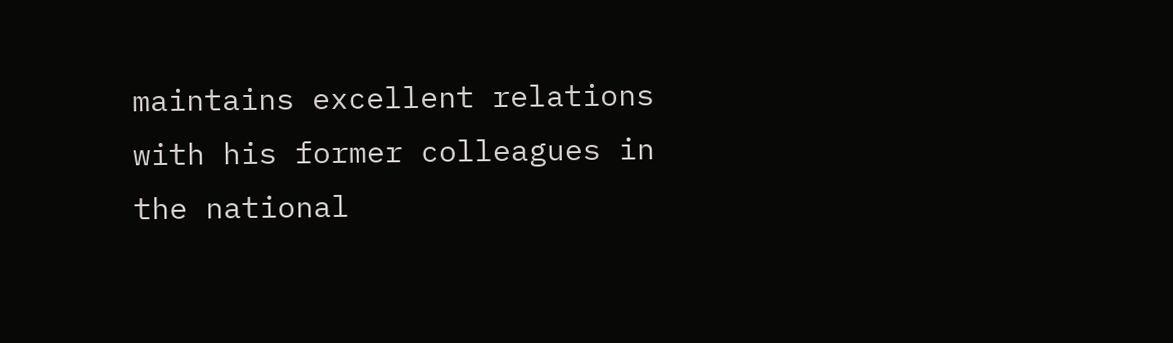maintains excellent relations with his former colleagues in the national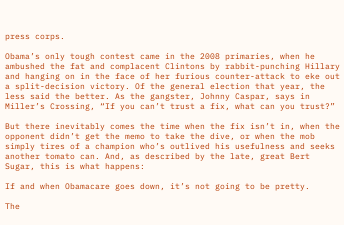press corps.

Obama’s only tough contest came in the 2008 primaries, when he ambushed the fat and complacent Clintons by rabbit-punching Hillary and hanging on in the face of her furious counter-attack to eke out a split-decision victory. Of the general election that year, the less said the better. As the gangster, Johnny Caspar, says in Miller’s Crossing, “If you can’t trust a fix, what can you trust?”

But there inevitably comes the time when the fix isn’t in, when the opponent didn’t get the memo to take the dive, or when the mob simply tires of a champion who’s outlived his usefulness and seeks another tomato can. And, as described by the late, great Bert Sugar, this is what happens:

If and when Obamacare goes down, it’s not going to be pretty.

The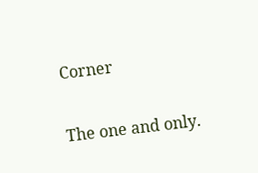Corner

The one and only.